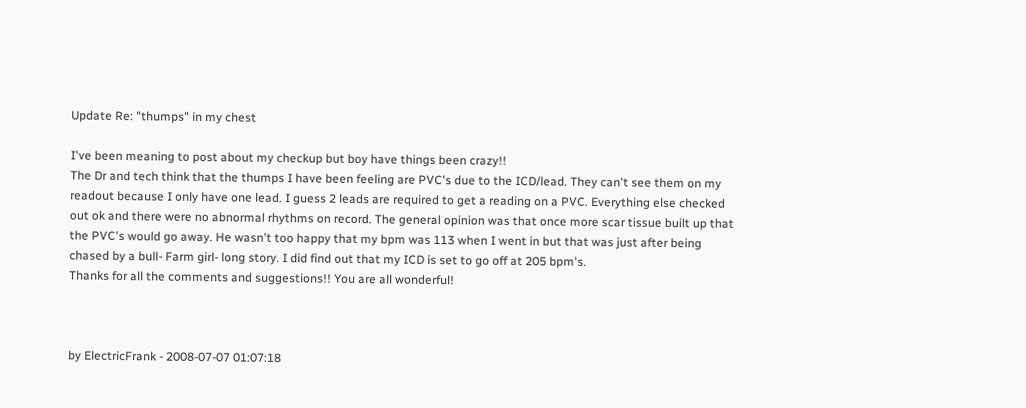Update Re: "thumps" in my chest

I've been meaning to post about my checkup but boy have things been crazy!!
The Dr and tech think that the thumps I have been feeling are PVC's due to the ICD/lead. They can't see them on my readout because I only have one lead. I guess 2 leads are required to get a reading on a PVC. Everything else checked out ok and there were no abnormal rhythms on record. The general opinion was that once more scar tissue built up that the PVC's would go away. He wasn't too happy that my bpm was 113 when I went in but that was just after being chased by a bull- Farm girl- long story. I did find out that my ICD is set to go off at 205 bpm's.
Thanks for all the comments and suggestions!! You are all wonderful!



by ElectricFrank - 2008-07-07 01:07:18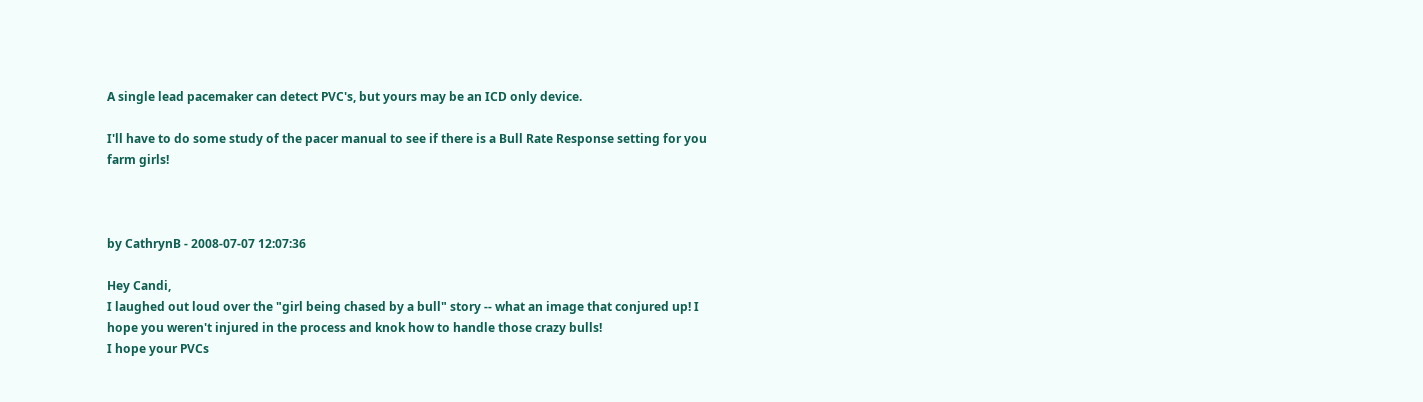A single lead pacemaker can detect PVC's, but yours may be an ICD only device.

I'll have to do some study of the pacer manual to see if there is a Bull Rate Response setting for you farm girls!



by CathrynB - 2008-07-07 12:07:36

Hey Candi,
I laughed out loud over the "girl being chased by a bull" story -- what an image that conjured up! I hope you weren't injured in the process and knok how to handle those crazy bulls!
I hope your PVCs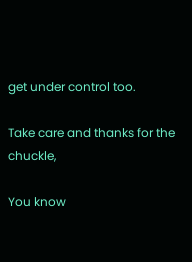get under control too.

Take care and thanks for the chuckle,

You know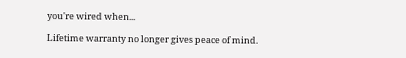you're wired when...

Lifetime warranty no longer gives peace of mind.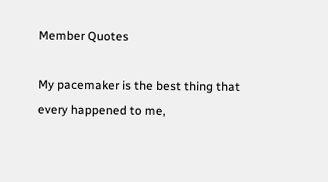Member Quotes

My pacemaker is the best thing that every happened to me,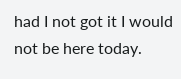had I not got it I would not be here today.